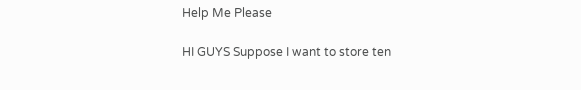Help Me Please

HI GUYS Suppose I want to store ten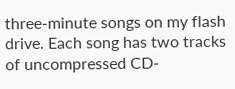three-minute songs on my flash drive. Each song has two tracks of uncompressed CD-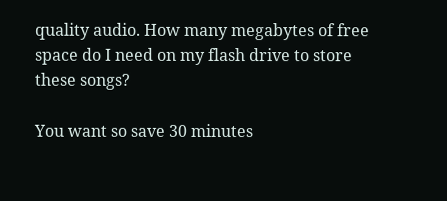quality audio. How many megabytes of free space do I need on my flash drive to store these songs?

You want so save 30 minutes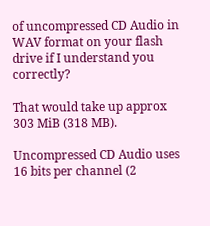of uncompressed CD Audio in WAV format on your flash drive if I understand you correctly?

That would take up approx 303 MiB (318 MB).

Uncompressed CD Audio uses 16 bits per channel (2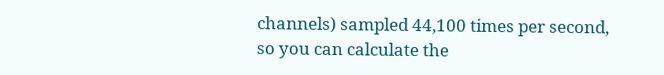channels) sampled 44,100 times per second, so you can calculate the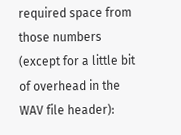required space from those numbers (except for a little bit of overhead in the WAV file header):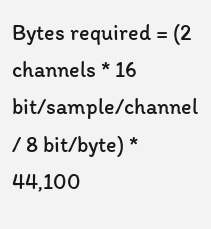Bytes required = (2 channels * 16 bit/sample/channel / 8 bit/byte) * 44,100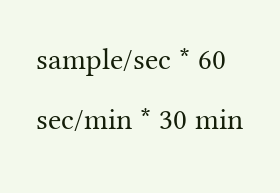sample/sec * 60 sec/min * 30 min